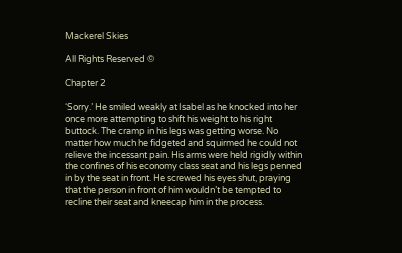Mackerel Skies

All Rights Reserved ©

Chapter 2

‘Sorry.’ He smiled weakly at Isabel as he knocked into her once more attempting to shift his weight to his right buttock. The cramp in his legs was getting worse. No matter how much he fidgeted and squirmed he could not relieve the incessant pain. His arms were held rigidly within the confines of his economy class seat and his legs penned in by the seat in front. He screwed his eyes shut, praying that the person in front of him wouldn’t be tempted to recline their seat and kneecap him in the process.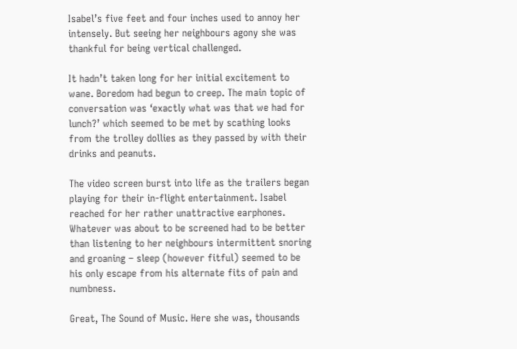Isabel’s five feet and four inches used to annoy her intensely. But seeing her neighbours agony she was thankful for being vertical challenged.

It hadn’t taken long for her initial excitement to wane. Boredom had begun to creep. The main topic of conversation was ‘exactly what was that we had for lunch?’ which seemed to be met by scathing looks from the trolley dollies as they passed by with their drinks and peanuts.

The video screen burst into life as the trailers began playing for their in-flight entertainment. Isabel reached for her rather unattractive earphones. Whatever was about to be screened had to be better than listening to her neighbours intermittent snoring and groaning – sleep (however fitful) seemed to be his only escape from his alternate fits of pain and numbness.

Great, The Sound of Music. Here she was, thousands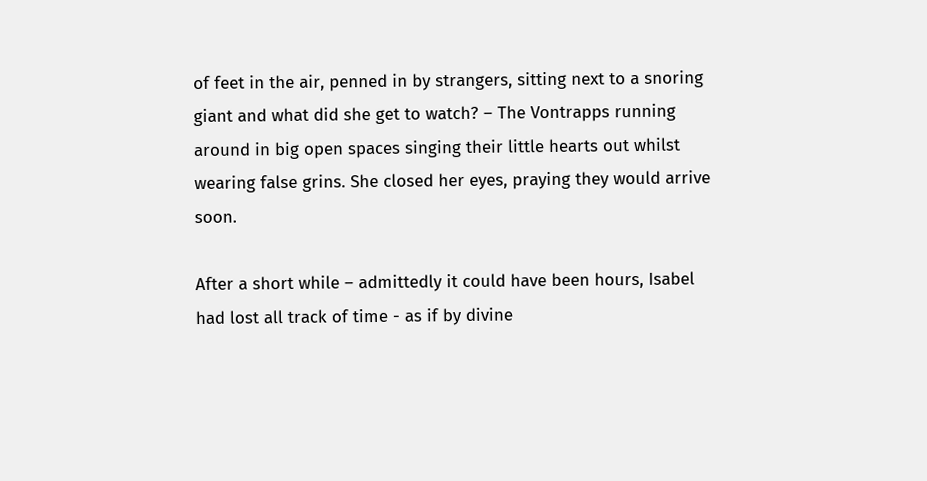of feet in the air, penned in by strangers, sitting next to a snoring giant and what did she get to watch? – The Vontrapps running around in big open spaces singing their little hearts out whilst wearing false grins. She closed her eyes, praying they would arrive soon.

After a short while – admittedly it could have been hours, Isabel had lost all track of time - as if by divine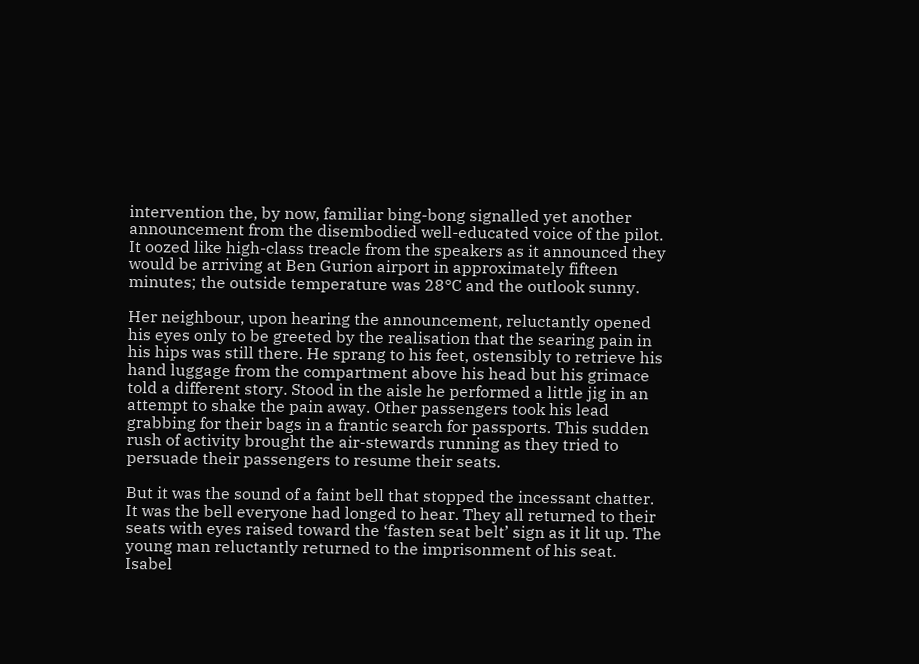intervention the, by now, familiar bing-bong signalled yet another announcement from the disembodied well-educated voice of the pilot. It oozed like high-class treacle from the speakers as it announced they would be arriving at Ben Gurion airport in approximately fifteen minutes; the outside temperature was 28°C and the outlook sunny.

Her neighbour, upon hearing the announcement, reluctantly opened his eyes only to be greeted by the realisation that the searing pain in his hips was still there. He sprang to his feet, ostensibly to retrieve his hand luggage from the compartment above his head but his grimace told a different story. Stood in the aisle he performed a little jig in an attempt to shake the pain away. Other passengers took his lead grabbing for their bags in a frantic search for passports. This sudden rush of activity brought the air-stewards running as they tried to persuade their passengers to resume their seats.

But it was the sound of a faint bell that stopped the incessant chatter. It was the bell everyone had longed to hear. They all returned to their seats with eyes raised toward the ‘fasten seat belt’ sign as it lit up. The young man reluctantly returned to the imprisonment of his seat. Isabel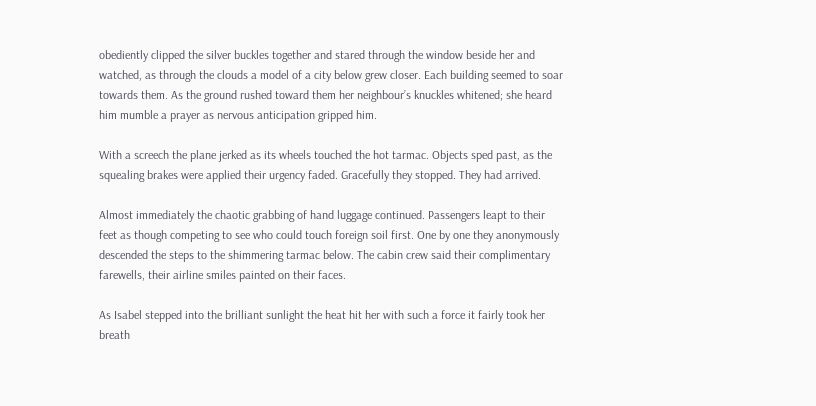obediently clipped the silver buckles together and stared through the window beside her and watched, as through the clouds a model of a city below grew closer. Each building seemed to soar towards them. As the ground rushed toward them her neighbour’s knuckles whitened; she heard him mumble a prayer as nervous anticipation gripped him.

With a screech the plane jerked as its wheels touched the hot tarmac. Objects sped past, as the squealing brakes were applied their urgency faded. Gracefully they stopped. They had arrived.

Almost immediately the chaotic grabbing of hand luggage continued. Passengers leapt to their feet as though competing to see who could touch foreign soil first. One by one they anonymously descended the steps to the shimmering tarmac below. The cabin crew said their complimentary farewells, their airline smiles painted on their faces.

As Isabel stepped into the brilliant sunlight the heat hit her with such a force it fairly took her breath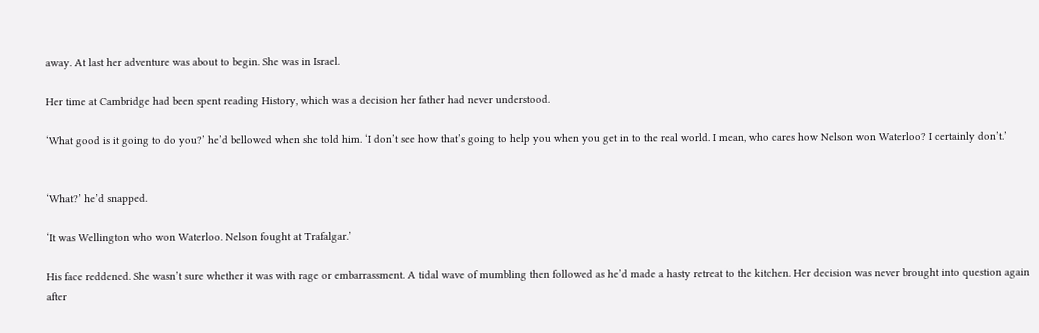away. At last her adventure was about to begin. She was in Israel.

Her time at Cambridge had been spent reading History, which was a decision her father had never understood.

‘What good is it going to do you?’ he’d bellowed when she told him. ‘I don’t see how that’s going to help you when you get in to the real world. I mean, who cares how Nelson won Waterloo? I certainly don’t.’


‘What?’ he’d snapped.

‘It was Wellington who won Waterloo. Nelson fought at Trafalgar.’

His face reddened. She wasn’t sure whether it was with rage or embarrassment. A tidal wave of mumbling then followed as he’d made a hasty retreat to the kitchen. Her decision was never brought into question again after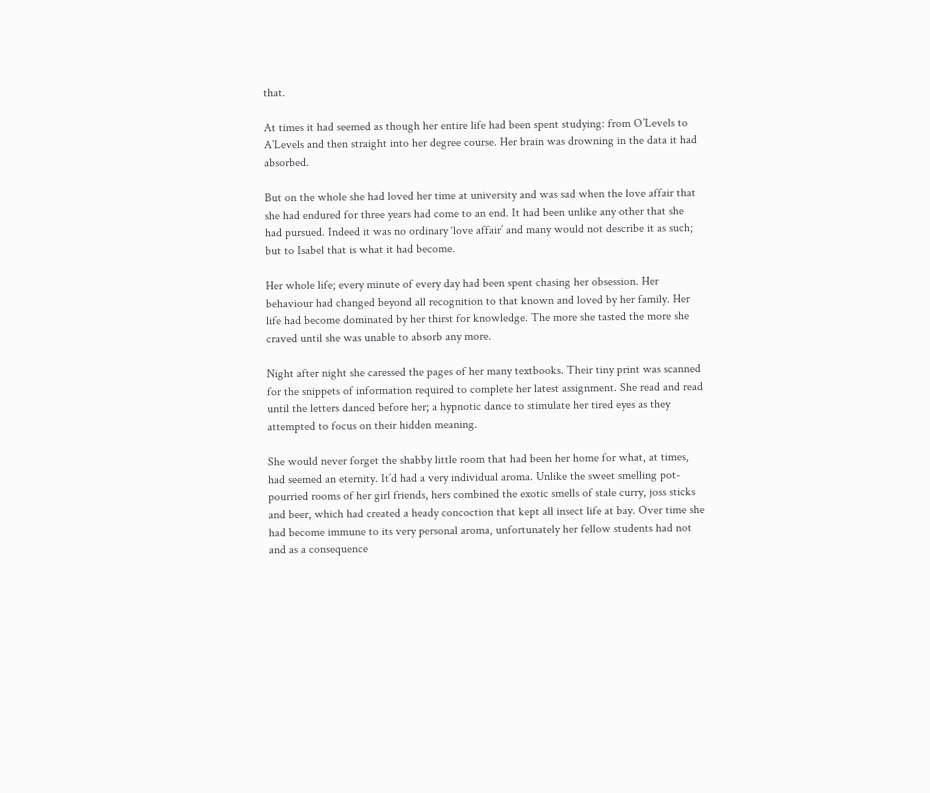that.

At times it had seemed as though her entire life had been spent studying: from O’Levels to A’Levels and then straight into her degree course. Her brain was drowning in the data it had absorbed.

But on the whole she had loved her time at university and was sad when the love affair that she had endured for three years had come to an end. It had been unlike any other that she had pursued. Indeed it was no ordinary ‘love affair’ and many would not describe it as such; but to Isabel that is what it had become.

Her whole life; every minute of every day had been spent chasing her obsession. Her behaviour had changed beyond all recognition to that known and loved by her family. Her life had become dominated by her thirst for knowledge. The more she tasted the more she craved until she was unable to absorb any more.

Night after night she caressed the pages of her many textbooks. Their tiny print was scanned for the snippets of information required to complete her latest assignment. She read and read until the letters danced before her; a hypnotic dance to stimulate her tired eyes as they attempted to focus on their hidden meaning.

She would never forget the shabby little room that had been her home for what, at times, had seemed an eternity. It’d had a very individual aroma. Unlike the sweet smelling pot-pourried rooms of her girl friends, hers combined the exotic smells of stale curry, joss sticks and beer, which had created a heady concoction that kept all insect life at bay. Over time she had become immune to its very personal aroma, unfortunately her fellow students had not and as a consequence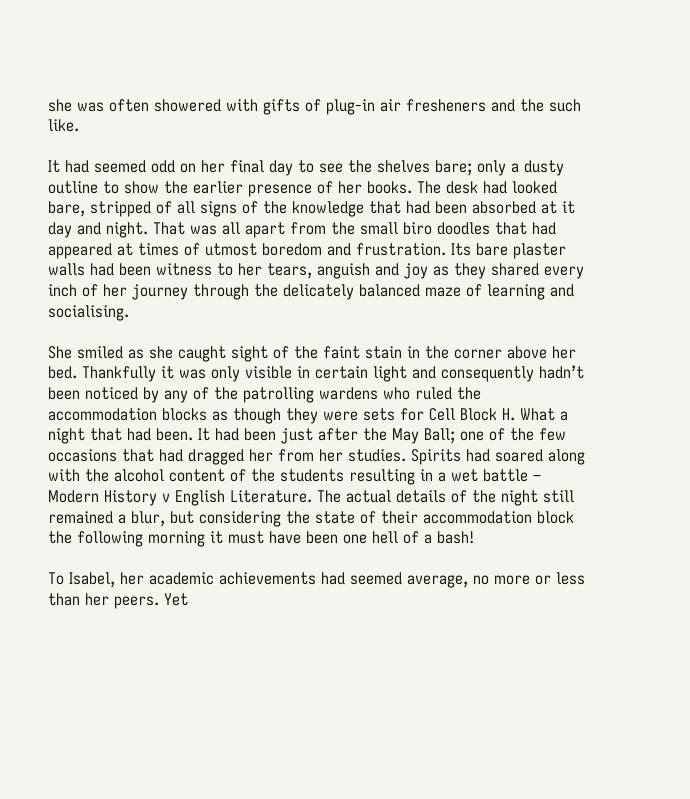she was often showered with gifts of plug-in air fresheners and the such like.

It had seemed odd on her final day to see the shelves bare; only a dusty outline to show the earlier presence of her books. The desk had looked bare, stripped of all signs of the knowledge that had been absorbed at it day and night. That was all apart from the small biro doodles that had appeared at times of utmost boredom and frustration. Its bare plaster walls had been witness to her tears, anguish and joy as they shared every inch of her journey through the delicately balanced maze of learning and socialising.

She smiled as she caught sight of the faint stain in the corner above her bed. Thankfully it was only visible in certain light and consequently hadn’t been noticed by any of the patrolling wardens who ruled the accommodation blocks as though they were sets for Cell Block H. What a night that had been. It had been just after the May Ball; one of the few occasions that had dragged her from her studies. Spirits had soared along with the alcohol content of the students resulting in a wet battle – Modern History v English Literature. The actual details of the night still remained a blur, but considering the state of their accommodation block the following morning it must have been one hell of a bash!

To Isabel, her academic achievements had seemed average, no more or less than her peers. Yet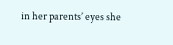in her parents’ eyes she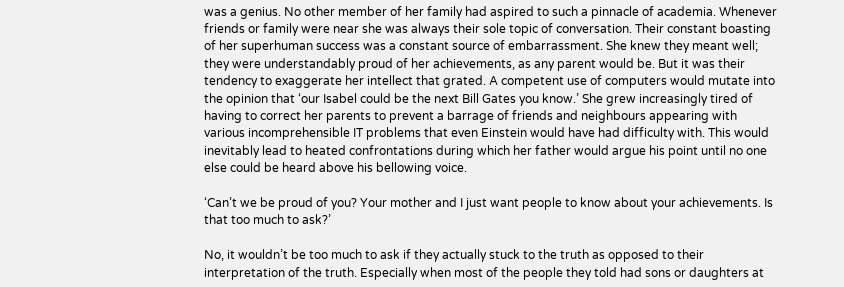was a genius. No other member of her family had aspired to such a pinnacle of academia. Whenever friends or family were near she was always their sole topic of conversation. Their constant boasting of her superhuman success was a constant source of embarrassment. She knew they meant well; they were understandably proud of her achievements, as any parent would be. But it was their tendency to exaggerate her intellect that grated. A competent use of computers would mutate into the opinion that ‘our Isabel could be the next Bill Gates you know.’ She grew increasingly tired of having to correct her parents to prevent a barrage of friends and neighbours appearing with various incomprehensible IT problems that even Einstein would have had difficulty with. This would inevitably lead to heated confrontations during which her father would argue his point until no one else could be heard above his bellowing voice.

‘Can’t we be proud of you? Your mother and I just want people to know about your achievements. Is that too much to ask?’

No, it wouldn’t be too much to ask if they actually stuck to the truth as opposed to their interpretation of the truth. Especially when most of the people they told had sons or daughters at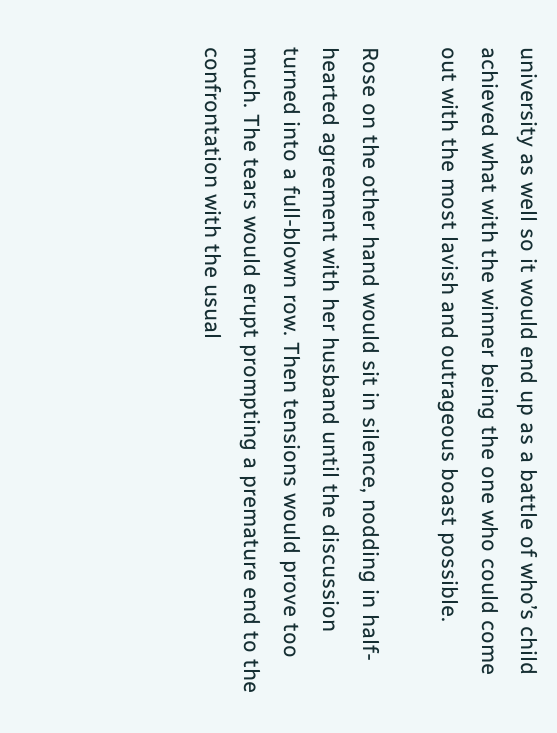university as well so it would end up as a battle of who’s child achieved what with the winner being the one who could come out with the most lavish and outrageous boast possible.

Rose on the other hand would sit in silence, nodding in half-hearted agreement with her husband until the discussion turned into a full-blown row. Then tensions would prove too much. The tears would erupt prompting a premature end to the confrontation with the usual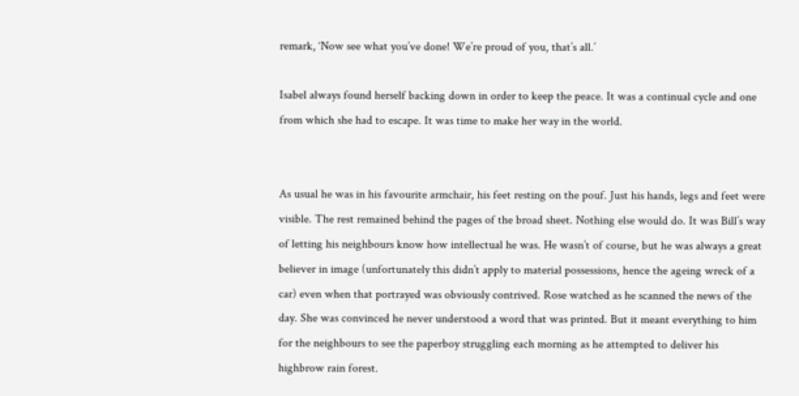remark, ‘Now see what you’ve done! We’re proud of you, that’s all.’

Isabel always found herself backing down in order to keep the peace. It was a continual cycle and one from which she had to escape. It was time to make her way in the world.


As usual he was in his favourite armchair, his feet resting on the pouf. Just his hands, legs and feet were visible. The rest remained behind the pages of the broad sheet. Nothing else would do. It was Bill’s way of letting his neighbours know how intellectual he was. He wasn’t of course, but he was always a great believer in image (unfortunately this didn’t apply to material possessions, hence the ageing wreck of a car) even when that portrayed was obviously contrived. Rose watched as he scanned the news of the day. She was convinced he never understood a word that was printed. But it meant everything to him for the neighbours to see the paperboy struggling each morning as he attempted to deliver his highbrow rain forest.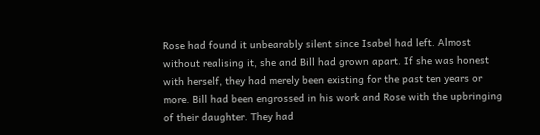Rose had found it unbearably silent since Isabel had left. Almost without realising it, she and Bill had grown apart. If she was honest with herself, they had merely been existing for the past ten years or more. Bill had been engrossed in his work and Rose with the upbringing of their daughter. They had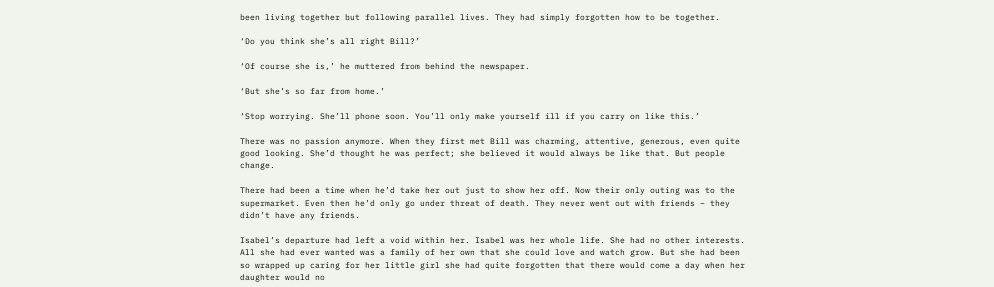been living together but following parallel lives. They had simply forgotten how to be together.

‘Do you think she’s all right Bill?’

‘Of course she is,’ he muttered from behind the newspaper.

‘But she’s so far from home.’

‘Stop worrying. She’ll phone soon. You’ll only make yourself ill if you carry on like this.’

There was no passion anymore. When they first met Bill was charming, attentive, generous, even quite good looking. She’d thought he was perfect; she believed it would always be like that. But people change.

There had been a time when he’d take her out just to show her off. Now their only outing was to the supermarket. Even then he’d only go under threat of death. They never went out with friends – they didn’t have any friends.

Isabel’s departure had left a void within her. Isabel was her whole life. She had no other interests. All she had ever wanted was a family of her own that she could love and watch grow. But she had been so wrapped up caring for her little girl she had quite forgotten that there would come a day when her daughter would no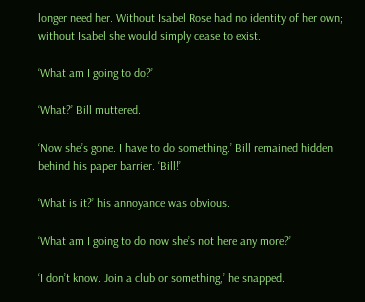longer need her. Without Isabel Rose had no identity of her own; without Isabel she would simply cease to exist.

‘What am I going to do?’

‘What?’ Bill muttered.

‘Now she’s gone. I have to do something.’ Bill remained hidden behind his paper barrier. ‘Bill!’

‘What is it?’ his annoyance was obvious.

‘What am I going to do now she’s not here any more?’

‘I don’t know. Join a club or something,’ he snapped.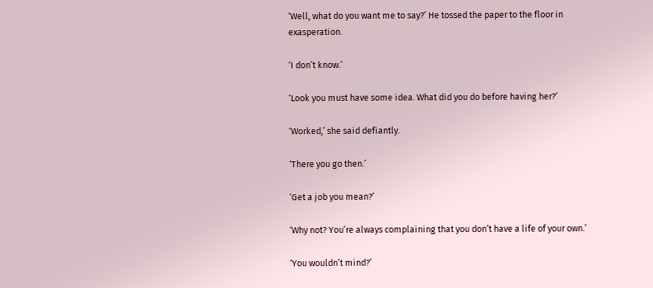‘Well, what do you want me to say?’ He tossed the paper to the floor in exasperation.

‘I don’t know.’

‘Look you must have some idea. What did you do before having her?’

‘Worked,’ she said defiantly.

‘There you go then.’

‘Get a job you mean?’

‘Why not? You’re always complaining that you don’t have a life of your own.’

‘You wouldn’t mind?’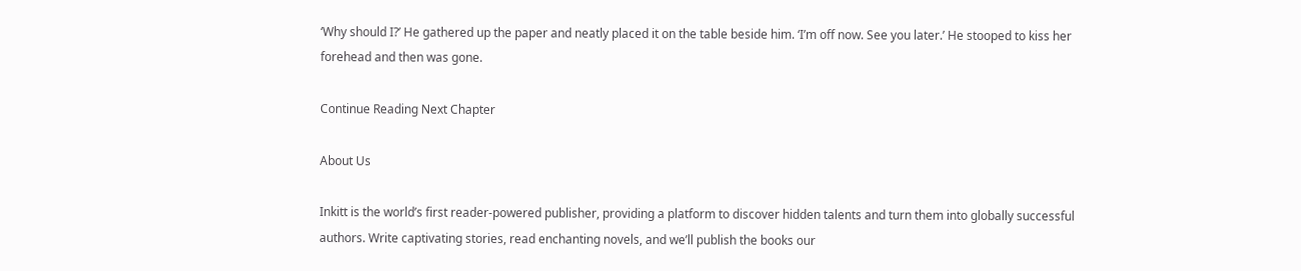‘Why should I?’ He gathered up the paper and neatly placed it on the table beside him. ‘I’m off now. See you later.’ He stooped to kiss her forehead and then was gone.

Continue Reading Next Chapter

About Us

Inkitt is the world’s first reader-powered publisher, providing a platform to discover hidden talents and turn them into globally successful authors. Write captivating stories, read enchanting novels, and we’ll publish the books our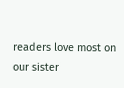readers love most on our sister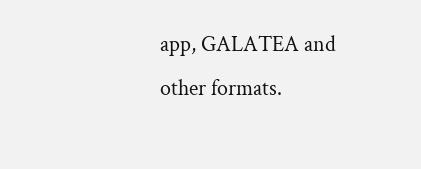app, GALATEA and other formats.